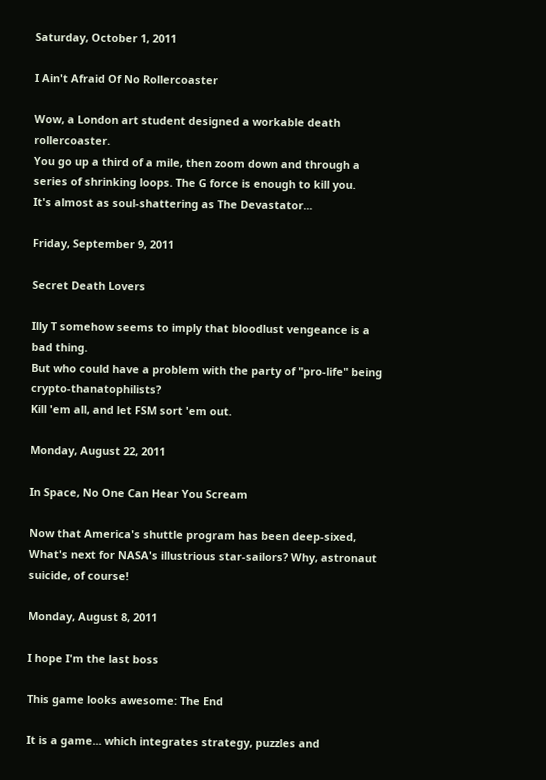Saturday, October 1, 2011

I Ain't Afraid Of No Rollercoaster

Wow, a London art student designed a workable death rollercoaster.
You go up a third of a mile, then zoom down and through a series of shrinking loops. The G force is enough to kill you.
It's almost as soul-shattering as The Devastator...

Friday, September 9, 2011

Secret Death Lovers

Illy T somehow seems to imply that bloodlust vengeance is a bad thing.
But who could have a problem with the party of "pro-life" being crypto-thanatophilists?
Kill 'em all, and let FSM sort 'em out.

Monday, August 22, 2011

In Space, No One Can Hear You Scream

Now that America's shuttle program has been deep-sixed, What's next for NASA's illustrious star-sailors? Why, astronaut suicide, of course!

Monday, August 8, 2011

I hope I'm the last boss

This game looks awesome: The End

It is a game... which integrates strategy, puzzles and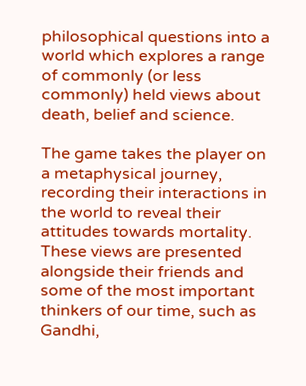philosophical questions into a world which explores a range of commonly (or less commonly) held views about death, belief and science.

The game takes the player on a metaphysical journey, recording their interactions in the world to reveal their attitudes towards mortality. These views are presented alongside their friends and some of the most important thinkers of our time, such as Gandhi,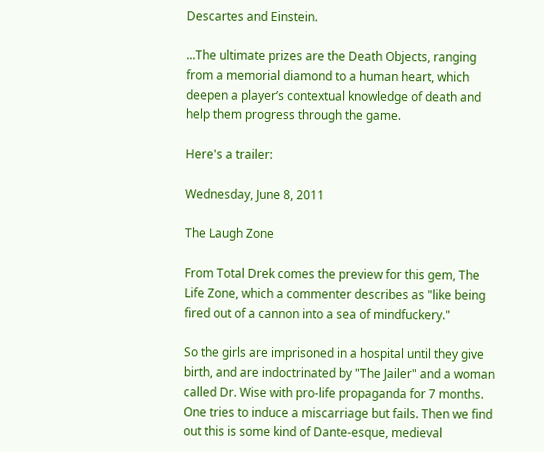Descartes and Einstein.

...The ultimate prizes are the Death Objects, ranging from a memorial diamond to a human heart, which deepen a player’s contextual knowledge of death and help them progress through the game.

Here's a trailer:

Wednesday, June 8, 2011

The Laugh Zone

From Total Drek comes the preview for this gem, The Life Zone, which a commenter describes as "like being fired out of a cannon into a sea of mindfuckery."

So the girls are imprisoned in a hospital until they give birth, and are indoctrinated by "The Jailer" and a woman called Dr. Wise with pro-life propaganda for 7 months. One tries to induce a miscarriage but fails. Then we find out this is some kind of Dante-esque, medieval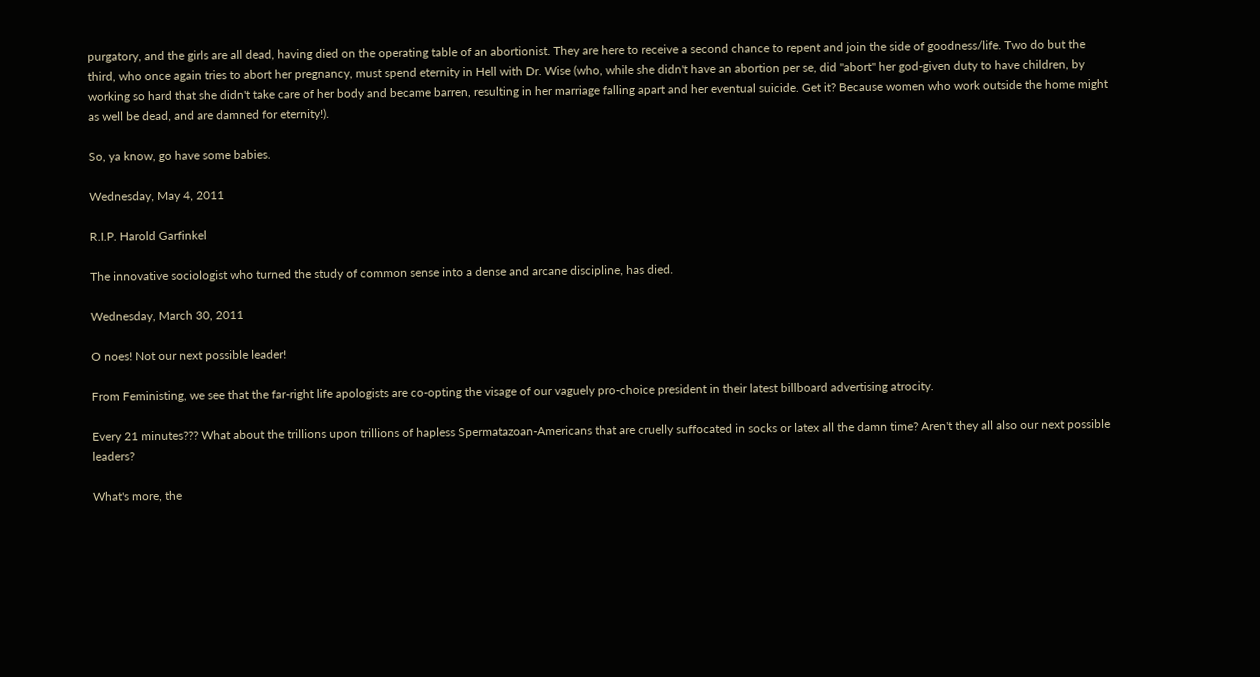purgatory, and the girls are all dead, having died on the operating table of an abortionist. They are here to receive a second chance to repent and join the side of goodness/life. Two do but the third, who once again tries to abort her pregnancy, must spend eternity in Hell with Dr. Wise (who, while she didn't have an abortion per se, did "abort" her god-given duty to have children, by working so hard that she didn't take care of her body and became barren, resulting in her marriage falling apart and her eventual suicide. Get it? Because women who work outside the home might as well be dead, and are damned for eternity!).

So, ya know, go have some babies.

Wednesday, May 4, 2011

R.I.P. Harold Garfinkel

The innovative sociologist who turned the study of common sense into a dense and arcane discipline, has died.

Wednesday, March 30, 2011

O noes! Not our next possible leader!

From Feministing, we see that the far-right life apologists are co-opting the visage of our vaguely pro-choice president in their latest billboard advertising atrocity.

Every 21 minutes??? What about the trillions upon trillions of hapless Spermatazoan-Americans that are cruelly suffocated in socks or latex all the damn time? Aren't they all also our next possible leaders?

What's more, the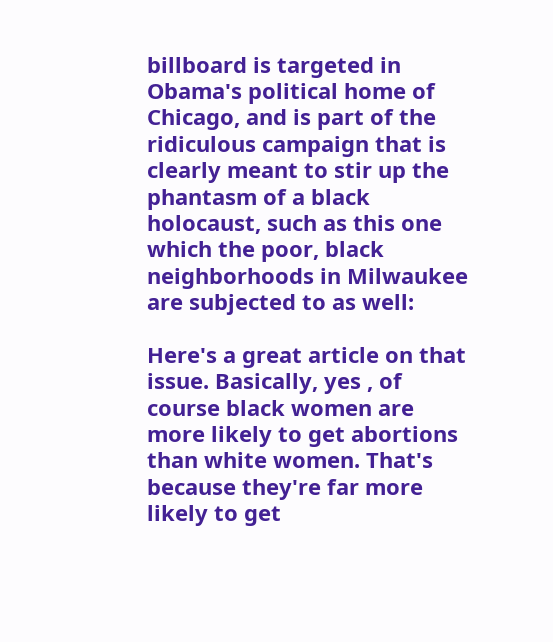billboard is targeted in Obama's political home of Chicago, and is part of the ridiculous campaign that is clearly meant to stir up the phantasm of a black holocaust, such as this one which the poor, black neighborhoods in Milwaukee are subjected to as well:

Here's a great article on that issue. Basically, yes , of course black women are more likely to get abortions than white women. That's because they're far more likely to get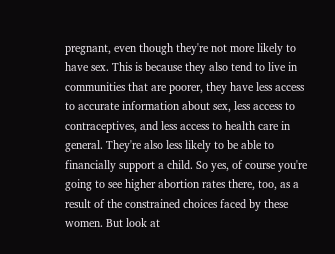pregnant, even though they're not more likely to have sex. This is because they also tend to live in communities that are poorer, they have less access to accurate information about sex, less access to contraceptives, and less access to health care in general. They're also less likely to be able to financially support a child. So yes, of course you're going to see higher abortion rates there, too, as a result of the constrained choices faced by these women. But look at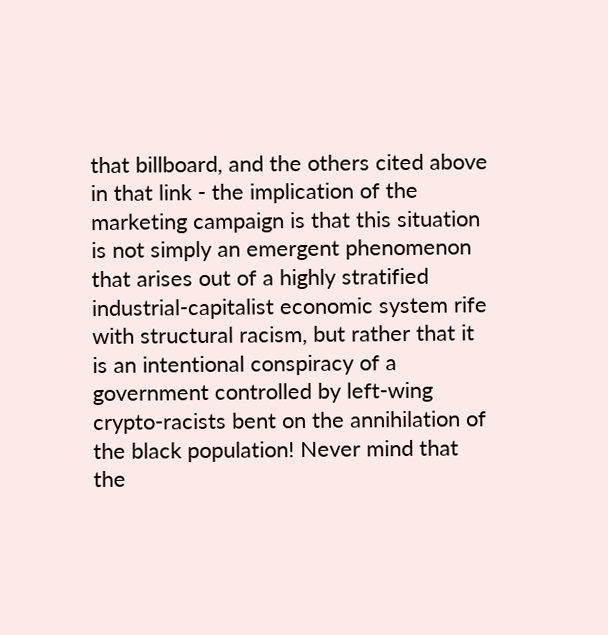that billboard, and the others cited above in that link - the implication of the marketing campaign is that this situation is not simply an emergent phenomenon that arises out of a highly stratified industrial-capitalist economic system rife with structural racism, but rather that it is an intentional conspiracy of a government controlled by left-wing crypto-racists bent on the annihilation of the black population! Never mind that the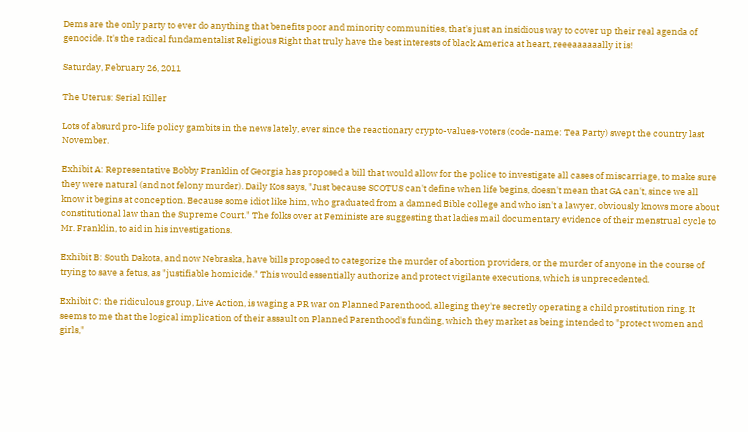Dems are the only party to ever do anything that benefits poor and minority communities, that's just an insidious way to cover up their real agenda of genocide. It's the radical fundamentalist Religious Right that truly have the best interests of black America at heart, reeeaaaaaally it is!

Saturday, February 26, 2011

The Uterus: Serial Killer

Lots of absurd pro-life policy gambits in the news lately, ever since the reactionary crypto-values-voters (code-name: Tea Party) swept the country last November.

Exhibit A: Representative Bobby Franklin of Georgia has proposed a bill that would allow for the police to investigate all cases of miscarriage, to make sure they were natural (and not felony murder). Daily Kos says, "Just because SCOTUS can't define when life begins, doesn't mean that GA can't, since we all know it begins at conception. Because some idiot like him, who graduated from a damned Bible college and who isn't a lawyer, obviously knows more about constitutional law than the Supreme Court." The folks over at Feministe are suggesting that ladies mail documentary evidence of their menstrual cycle to Mr. Franklin, to aid in his investigations.

Exhibit B: South Dakota, and now Nebraska, have bills proposed to categorize the murder of abortion providers, or the murder of anyone in the course of trying to save a fetus, as "justifiable homicide." This would essentially authorize and protect vigilante executions, which is unprecedented.

Exhibit C: the ridiculous group, Live Action, is waging a PR war on Planned Parenthood, alleging they're secretly operating a child prostitution ring. It seems to me that the logical implication of their assault on Planned Parenthood's funding, which they market as being intended to "protect women and girls,"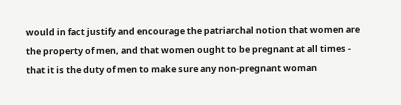would in fact justify and encourage the patriarchal notion that women are the property of men, and that women ought to be pregnant at all times - that it is the duty of men to make sure any non-pregnant woman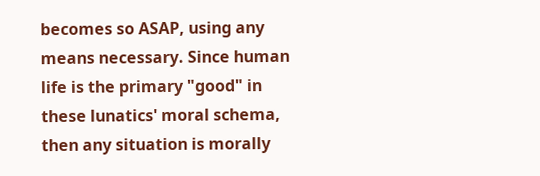becomes so ASAP, using any means necessary. Since human life is the primary "good" in these lunatics' moral schema, then any situation is morally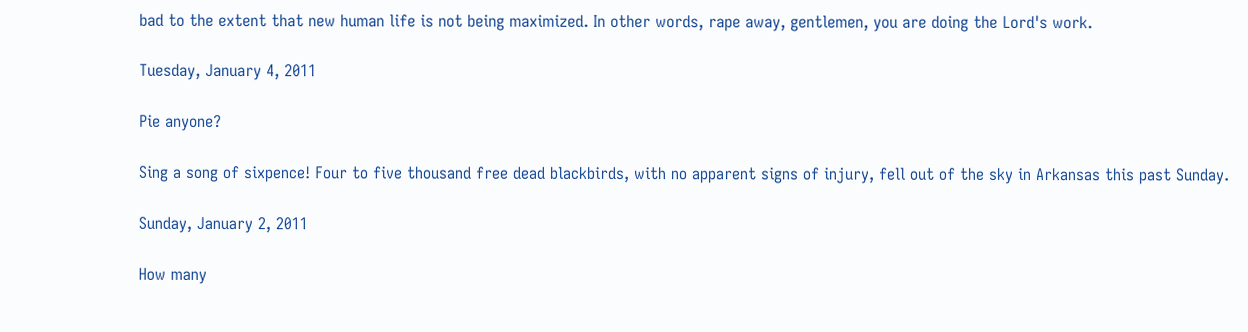bad to the extent that new human life is not being maximized. In other words, rape away, gentlemen, you are doing the Lord's work.

Tuesday, January 4, 2011

Pie anyone?

Sing a song of sixpence! Four to five thousand free dead blackbirds, with no apparent signs of injury, fell out of the sky in Arkansas this past Sunday.

Sunday, January 2, 2011

How many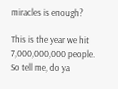miracles is enough?

This is the year we hit 7,000,000,000 people. So tell me, do ya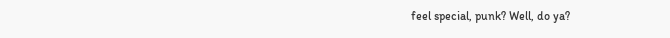feel special, punk? Well, do ya?